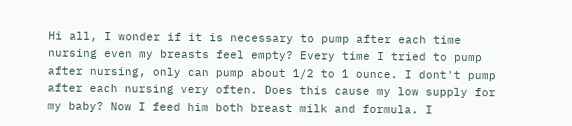Hi all, I wonder if it is necessary to pump after each time nursing even my breasts feel empty? Every time I tried to pump after nursing, only can pump about 1/2 to 1 ounce. I dont't pump after each nursing very often. Does this cause my low supply for my baby? Now I feed him both breast milk and formula. I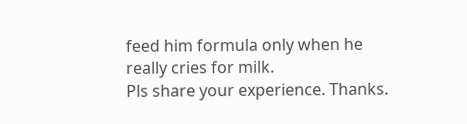feed him formula only when he really cries for milk.
Pls share your experience. Thanks.